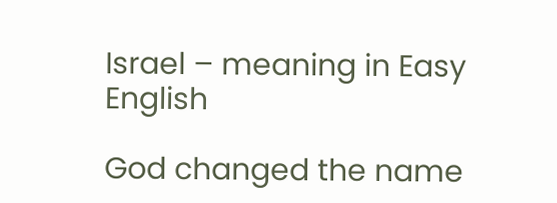Israel – meaning in Easy English

God changed the name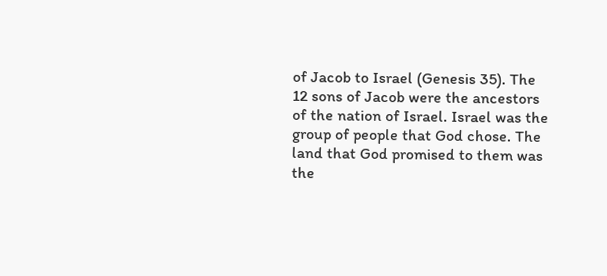of Jacob to Israel (Genesis 35). The 12 sons of Jacob were the ancestors of the nation of Israel. Israel was the group of people that God chose. The land that God promised to them was the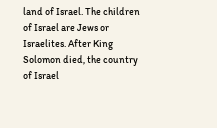land of Israel. The children of Israel are Jews or Israelites. After King Solomon died, the country of Israel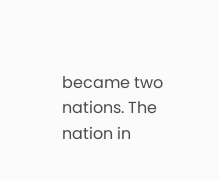became two nations. The nation in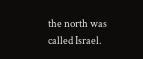the north was called Israel.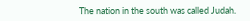The nation in the south was called Judah.